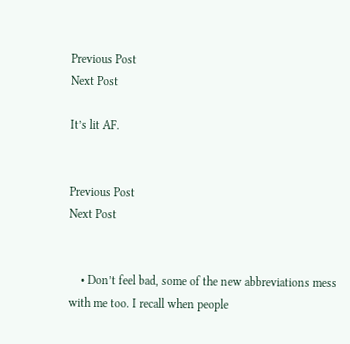Previous Post
Next Post

It’s lit AF.


Previous Post
Next Post


    • Don’t feel bad, some of the new abbreviations mess with me too. I recall when people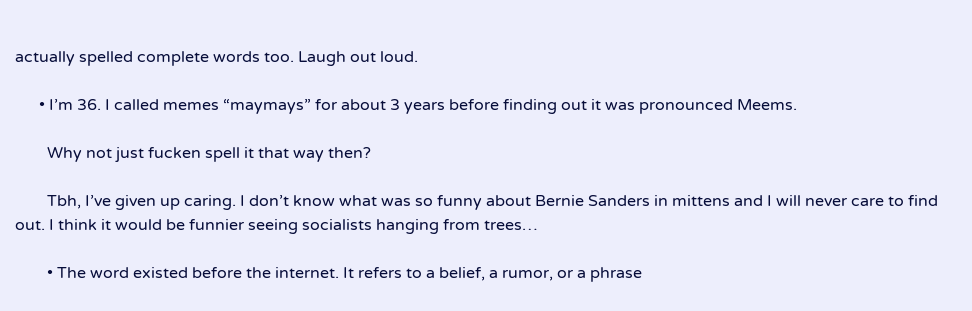actually spelled complete words too. Laugh out loud.

      • I’m 36. I called memes “maymays” for about 3 years before finding out it was pronounced Meems.

        Why not just fucken spell it that way then?

        Tbh, I’ve given up caring. I don’t know what was so funny about Bernie Sanders in mittens and I will never care to find out. I think it would be funnier seeing socialists hanging from trees…

        • The word existed before the internet. It refers to a belief, a rumor, or a phrase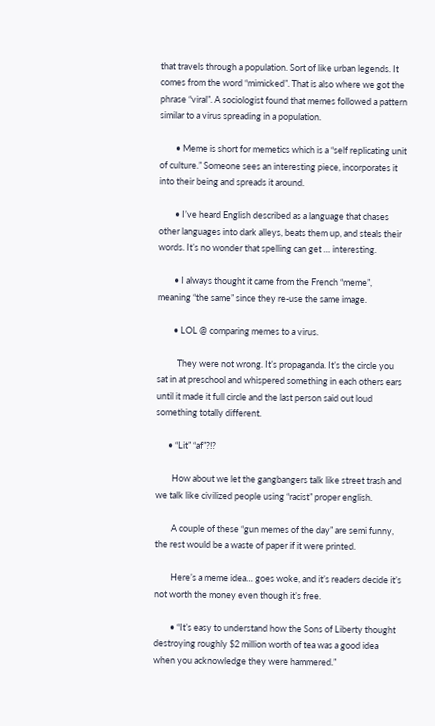that travels through a population. Sort of like urban legends. It comes from the word “mimicked”. That is also where we got the phrase “viral”. A sociologist found that memes followed a pattern similar to a virus spreading in a population.

        • Meme is short for memetics which is a “self replicating unit of culture.” Someone sees an interesting piece, incorporates it into their being and spreads it around.

        • I’ve heard English described as a language that chases other languages into dark alleys, beats them up, and steals their words. It’s no wonder that spelling can get … interesting.

        • I always thought it came from the French “meme”, meaning “the same” since they re-use the same image.

        • LOL @ comparing memes to a virus.

          They were not wrong. It’s propaganda. It’s the circle you sat in at preschool and whispered something in each others ears until it made it full circle and the last person said out loud something totally different.

      • “Lit” “af”?!?

        How about we let the gangbangers talk like street trash and we talk like civilized people using “racist” proper english.

        A couple of these “gun memes of the day” are semi funny, the rest would be a waste of paper if it were printed.

        Here’s a meme idea… goes woke, and it’s readers decide it’s not worth the money even though it’s free.

        • “It’s easy to understand how the Sons of Liberty thought destroying roughly $2 million worth of tea was a good idea when you acknowledge they were hammered.”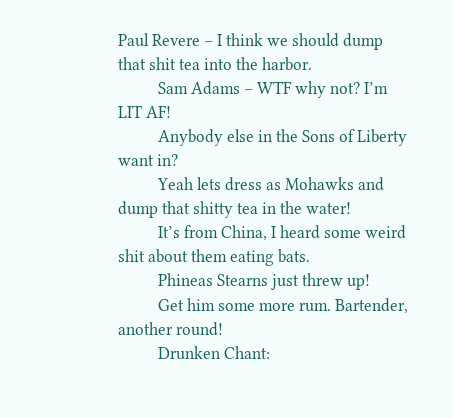Paul Revere – I think we should dump that shit tea into the harbor.
          Sam Adams – WTF why not? I’m LIT AF!
          Anybody else in the Sons of Liberty want in?
          Yeah lets dress as Mohawks and dump that shitty tea in the water!
          It’s from China, I heard some weird shit about them eating bats.
          Phineas Stearns just threw up!
          Get him some more rum. Bartender, another round!
          Drunken Chant: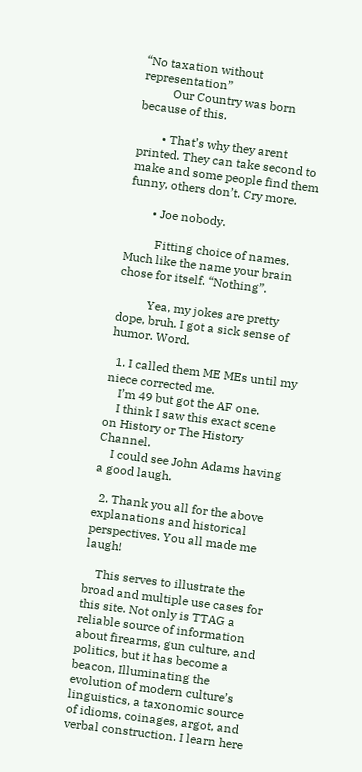“No taxation without representation”
          Our Country was born because of this.

        • That’s why they arent printed. They can take second to make and some people find them funny, others don’t. Cry more.

        • Joe nobody.

          Fitting choice of names. Much like the name your brain chose for itself. “Nothing”.

          Yea, my jokes are pretty dope, bruh. I got a sick sense of humor. Word.

  1. I called them ME MEs until my niece corrected me.
    I’m 49 but got the AF one.
    I think I saw this exact scene on History or The History Channel.
    I could see John Adams having a good laugh.

  2. Thank you all for the above explanations and historical perspectives. You all made me laugh!

    This serves to illustrate the broad and multiple use cases for this site. Not only is TTAG a reliable source of information about firearms, gun culture, and politics, but it has become a beacon, Illuminating the evolution of modern culture’s linguistics, a taxonomic source of idioms, coinages, argot, and verbal construction. I learn here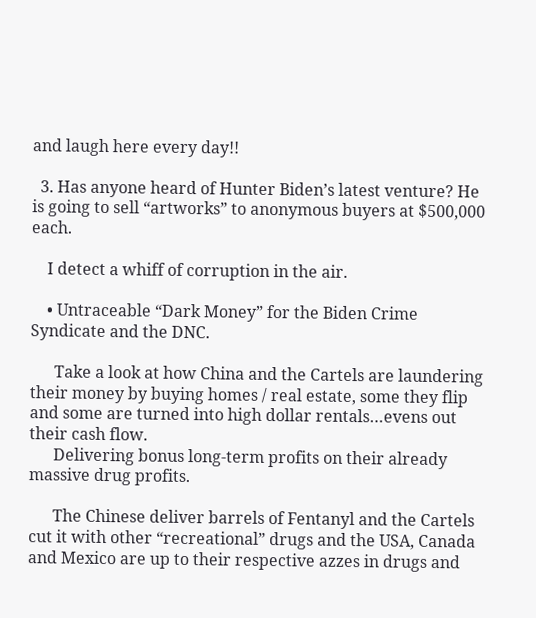and laugh here every day!!

  3. Has anyone heard of Hunter Biden’s latest venture? He is going to sell “artworks” to anonymous buyers at $500,000 each.

    I detect a whiff of corruption in the air.

    • Untraceable “Dark Money” for the Biden Crime Syndicate and the DNC.

      Take a look at how China and the Cartels are laundering their money by buying homes / real estate, some they flip and some are turned into high dollar rentals…evens out their cash flow.
      Delivering bonus long-term profits on their already massive drug profits.

      The Chinese deliver barrels of Fentanyl and the Cartels cut it with other “recreational” drugs and the USA, Canada and Mexico are up to their respective azzes in drugs and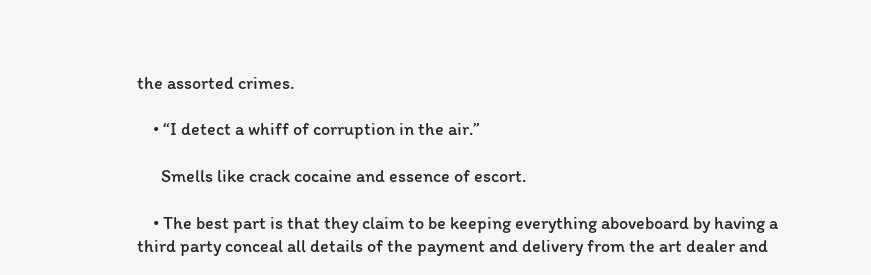the assorted crimes.

    • “I detect a whiff of corruption in the air.”

      Smells like crack cocaine and essence of escort.

    • The best part is that they claim to be keeping everything aboveboard by having a third party conceal all details of the payment and delivery from the art dealer and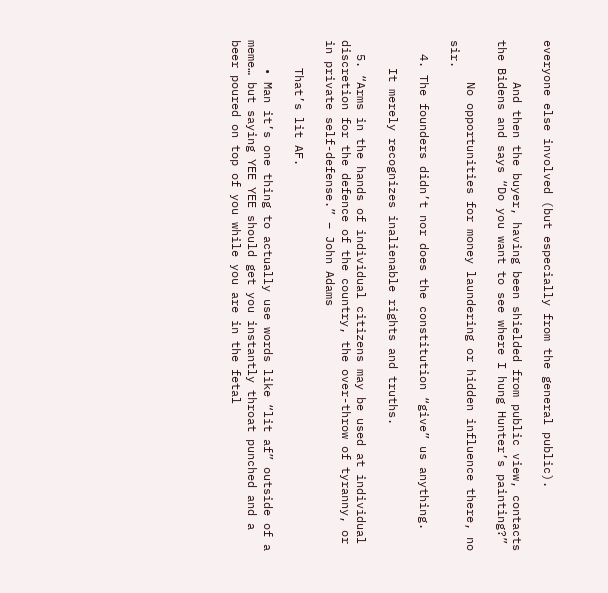everyone else involved (but especially from the general public).

      And then the buyer, having been shielded from public view, contacts the Bidens and says “Do you want to see where I hung Hunter’s painting?”

      No opportunities for money laundering or hidden influence there, no sir.

  4. The founders didn’t nor does the constitution “give” us anything.

    It merely recognizes inalienable rights and truths.

  5. “Arms in the hands of individual citizens may be used at individual discretion for the defence of the country, the over-throw of tyranny, or in private self-defense.” – John Adams

    That’s lit AF.

    • Man it’s one thing to actually use words like “lit af” outside of a meme… but saying YEE YEE should get you instantly throat punched and a beer poured on top of you while you are in the fetal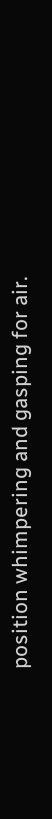position whimpering and gasping for air.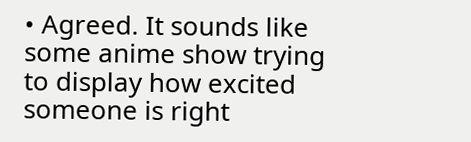• Agreed. It sounds like some anime show trying to display how excited someone is right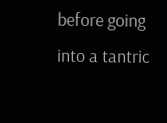before going into a tantric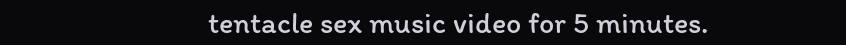tentacle sex music video for 5 minutes.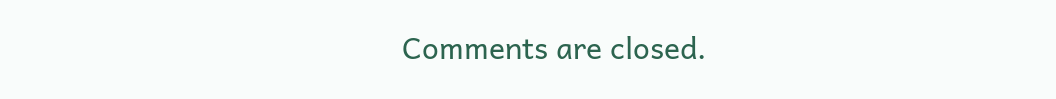Comments are closed.